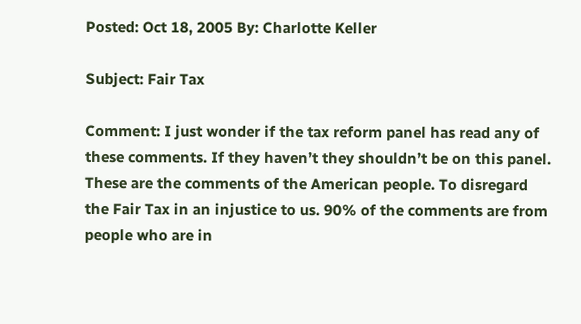Posted: Oct 18, 2005 By: Charlotte Keller

Subject: Fair Tax

Comment: I just wonder if the tax reform panel has read any of these comments. If they haven’t they shouldn’t be on this panel. These are the comments of the American people. To disregard the Fair Tax in an injustice to us. 90% of the comments are from people who are in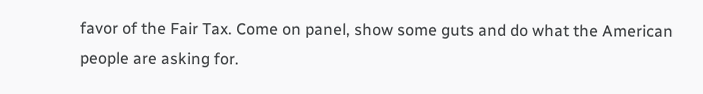favor of the Fair Tax. Come on panel, show some guts and do what the American people are asking for.